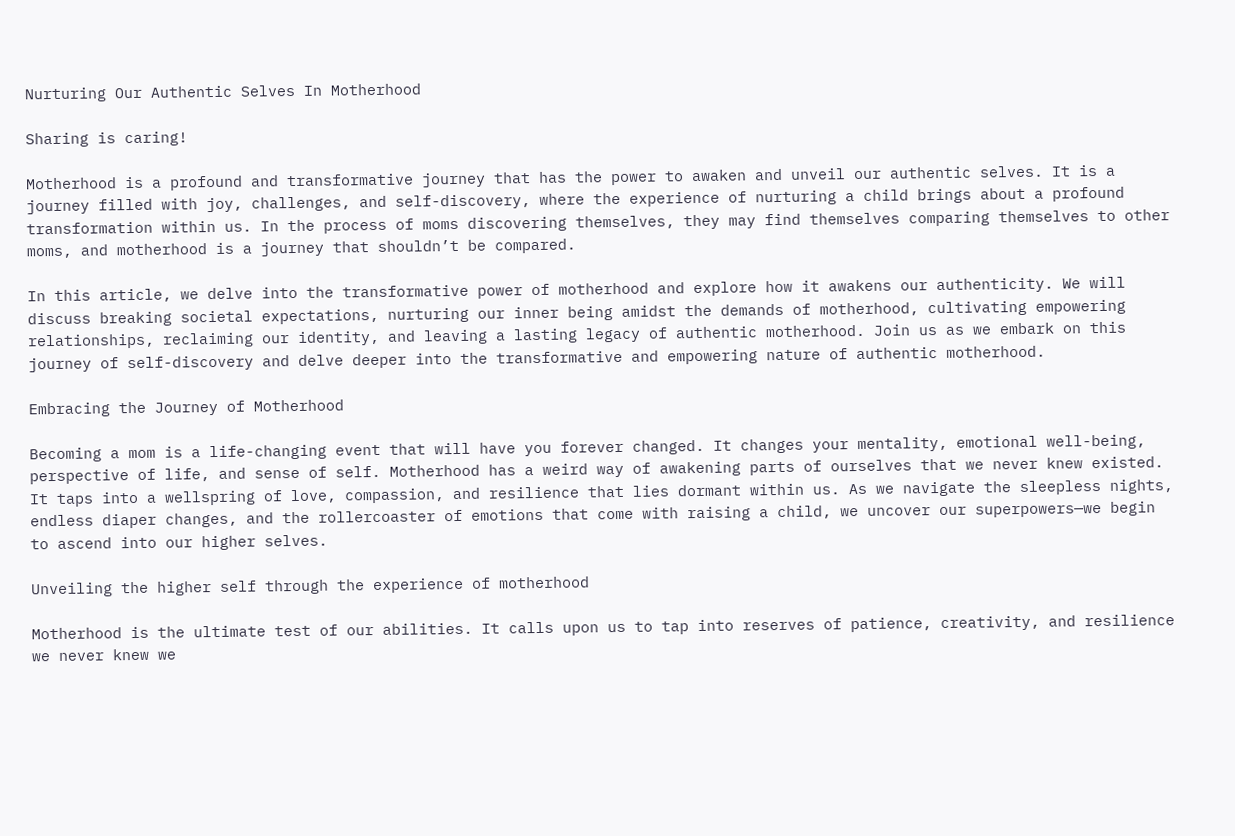Nurturing Our Authentic Selves In Motherhood

Sharing is caring!

Motherhood is a profound and transformative journey that has the power to awaken and unveil our authentic selves. It is a journey filled with joy, challenges, and self-discovery, where the experience of nurturing a child brings about a profound transformation within us. In the process of moms discovering themselves, they may find themselves comparing themselves to other moms, and motherhood is a journey that shouldn’t be compared.

In this article, we delve into the transformative power of motherhood and explore how it awakens our authenticity. We will discuss breaking societal expectations, nurturing our inner being amidst the demands of motherhood, cultivating empowering relationships, reclaiming our identity, and leaving a lasting legacy of authentic motherhood. Join us as we embark on this journey of self-discovery and delve deeper into the transformative and empowering nature of authentic motherhood.

Embracing the Journey of Motherhood

Becoming a mom is a life-changing event that will have you forever changed. It changes your mentality, emotional well-being, perspective of life, and sense of self. Motherhood has a weird way of awakening parts of ourselves that we never knew existed. It taps into a wellspring of love, compassion, and resilience that lies dormant within us. As we navigate the sleepless nights, endless diaper changes, and the rollercoaster of emotions that come with raising a child, we uncover our superpowers—we begin to ascend into our higher selves.

Unveiling the higher self through the experience of motherhood

Motherhood is the ultimate test of our abilities. It calls upon us to tap into reserves of patience, creativity, and resilience we never knew we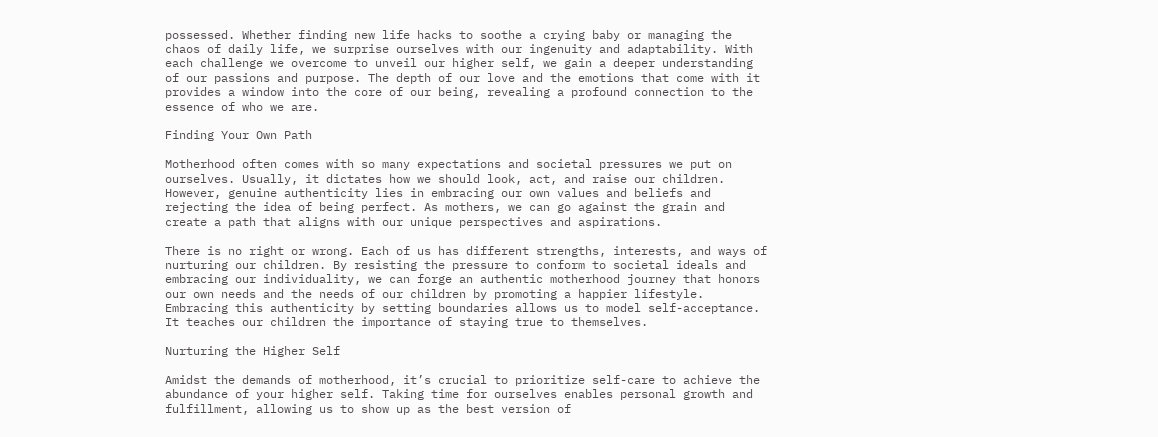possessed. Whether finding new life hacks to soothe a crying baby or managing the chaos of daily life, we surprise ourselves with our ingenuity and adaptability. With each challenge we overcome to unveil our higher self, we gain a deeper understanding of our passions and purpose. The depth of our love and the emotions that come with it provides a window into the core of our being, revealing a profound connection to the essence of who we are.

Finding Your Own Path

Motherhood often comes with so many expectations and societal pressures we put on ourselves. Usually, it dictates how we should look, act, and raise our children. However, genuine authenticity lies in embracing our own values and beliefs and rejecting the idea of being perfect. As mothers, we can go against the grain and create a path that aligns with our unique perspectives and aspirations.

There is no right or wrong. Each of us has different strengths, interests, and ways of nurturing our children. By resisting the pressure to conform to societal ideals and embracing our individuality, we can forge an authentic motherhood journey that honors our own needs and the needs of our children by promoting a happier lifestyle. Embracing this authenticity by setting boundaries allows us to model self-acceptance. It teaches our children the importance of staying true to themselves.

Nurturing the Higher Self

Amidst the demands of motherhood, it’s crucial to prioritize self-care to achieve the abundance of your higher self. Taking time for ourselves enables personal growth and fulfillment, allowing us to show up as the best version of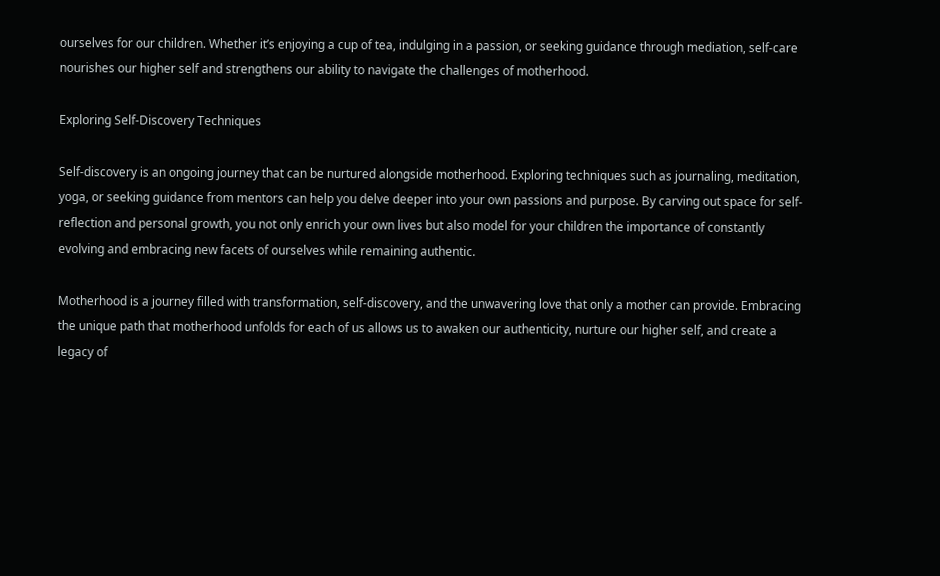ourselves for our children. Whether it’s enjoying a cup of tea, indulging in a passion, or seeking guidance through mediation, self-care nourishes our higher self and strengthens our ability to navigate the challenges of motherhood.

Exploring Self-Discovery Techniques

Self-discovery is an ongoing journey that can be nurtured alongside motherhood. Exploring techniques such as journaling, meditation, yoga, or seeking guidance from mentors can help you delve deeper into your own passions and purpose. By carving out space for self-reflection and personal growth, you not only enrich your own lives but also model for your children the importance of constantly evolving and embracing new facets of ourselves while remaining authentic.

Motherhood is a journey filled with transformation, self-discovery, and the unwavering love that only a mother can provide. Embracing the unique path that motherhood unfolds for each of us allows us to awaken our authenticity, nurture our higher self, and create a legacy of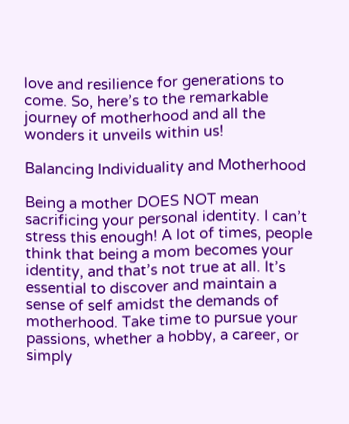love and resilience for generations to come. So, here’s to the remarkable journey of motherhood and all the wonders it unveils within us!

Balancing Individuality and Motherhood

Being a mother DOES NOT mean sacrificing your personal identity. I can’t stress this enough! A lot of times, people think that being a mom becomes your identity, and that’s not true at all. It’s essential to discover and maintain a sense of self amidst the demands of motherhood. Take time to pursue your passions, whether a hobby, a career, or simply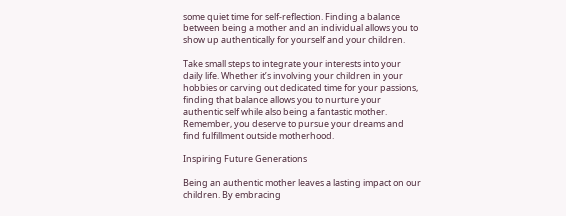some quiet time for self-reflection. Finding a balance between being a mother and an individual allows you to show up authentically for yourself and your children.

Take small steps to integrate your interests into your daily life. Whether it’s involving your children in your hobbies or carving out dedicated time for your passions, finding that balance allows you to nurture your authentic self while also being a fantastic mother. Remember, you deserve to pursue your dreams and find fulfillment outside motherhood.

Inspiring Future Generations

Being an authentic mother leaves a lasting impact on our children. By embracing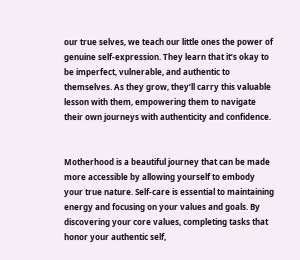our true selves, we teach our little ones the power of genuine self-expression. They learn that it’s okay to be imperfect, vulnerable, and authentic to themselves. As they grow, they’ll carry this valuable lesson with them, empowering them to navigate their own journeys with authenticity and confidence.


Motherhood is a beautiful journey that can be made more accessible by allowing yourself to embody your true nature. Self-care is essential to maintaining energy and focusing on your values and goals. By discovering your core values, completing tasks that honor your authentic self,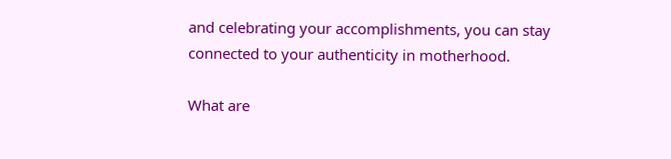and celebrating your accomplishments, you can stay connected to your authenticity in motherhood.

What are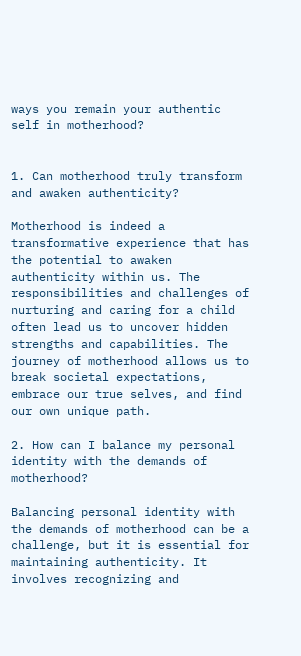ways you remain your authentic self in motherhood?


1. Can motherhood truly transform and awaken authenticity?

Motherhood is indeed a transformative experience that has the potential to awaken authenticity within us. The responsibilities and challenges of nurturing and caring for a child often lead us to uncover hidden strengths and capabilities. The journey of motherhood allows us to break societal expectations, embrace our true selves, and find our own unique path.

2. How can I balance my personal identity with the demands of motherhood?

Balancing personal identity with the demands of motherhood can be a challenge, but it is essential for maintaining authenticity. It involves recognizing and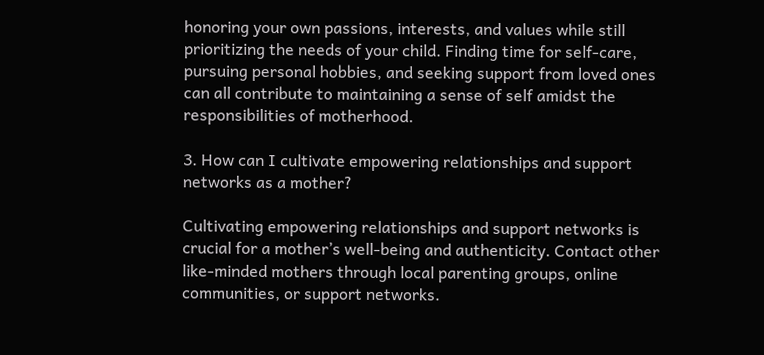honoring your own passions, interests, and values while still prioritizing the needs of your child. Finding time for self-care, pursuing personal hobbies, and seeking support from loved ones can all contribute to maintaining a sense of self amidst the responsibilities of motherhood.

3. How can I cultivate empowering relationships and support networks as a mother?

Cultivating empowering relationships and support networks is crucial for a mother’s well-being and authenticity. Contact other like-minded mothers through local parenting groups, online communities, or support networks.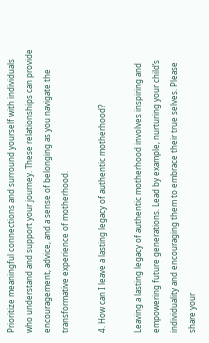Prioritize meaningful connections and surround yourself with individuals who understand and support your journey. These relationships can provide encouragement, advice, and a sense of belonging as you navigate the transformative experience of motherhood.

4. How can I leave a lasting legacy of authentic motherhood?

Leaving a lasting legacy of authentic motherhood involves inspiring and empowering future generations. Lead by example, nurturing your child’s individuality and encouraging them to embrace their true selves. Please share your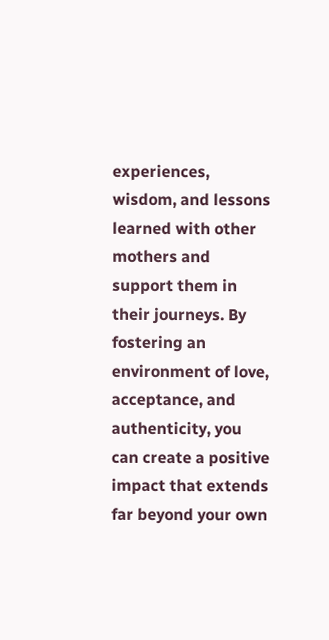experiences, wisdom, and lessons learned with other mothers and support them in their journeys. By fostering an environment of love, acceptance, and authenticity, you can create a positive impact that extends far beyond your own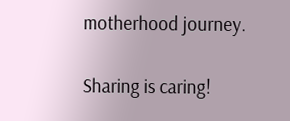motherhood journey.

Sharing is caring!